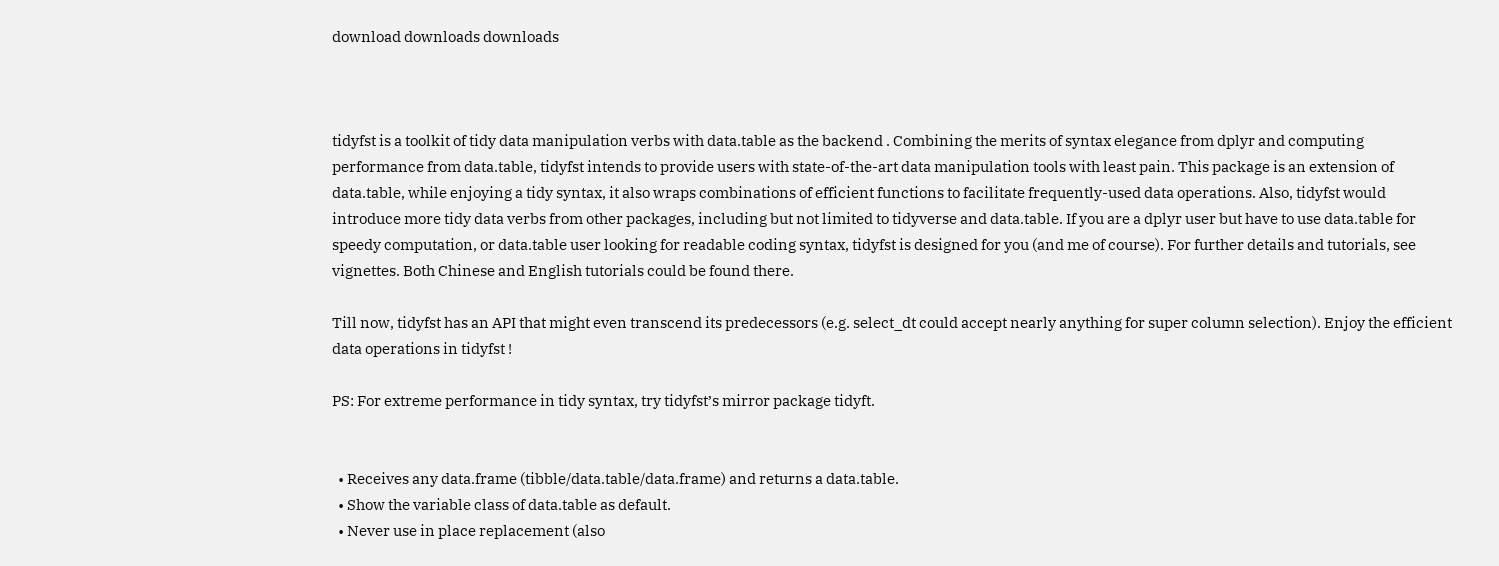download downloads downloads



tidyfst is a toolkit of tidy data manipulation verbs with data.table as the backend . Combining the merits of syntax elegance from dplyr and computing performance from data.table, tidyfst intends to provide users with state-of-the-art data manipulation tools with least pain. This package is an extension of data.table, while enjoying a tidy syntax, it also wraps combinations of efficient functions to facilitate frequently-used data operations. Also, tidyfst would introduce more tidy data verbs from other packages, including but not limited to tidyverse and data.table. If you are a dplyr user but have to use data.table for speedy computation, or data.table user looking for readable coding syntax, tidyfst is designed for you (and me of course). For further details and tutorials, see vignettes. Both Chinese and English tutorials could be found there.

Till now, tidyfst has an API that might even transcend its predecessors (e.g. select_dt could accept nearly anything for super column selection). Enjoy the efficient data operations in tidyfst !

PS: For extreme performance in tidy syntax, try tidyfst’s mirror package tidyft.


  • Receives any data.frame (tibble/data.table/data.frame) and returns a data.table.
  • Show the variable class of data.table as default.
  • Never use in place replacement (also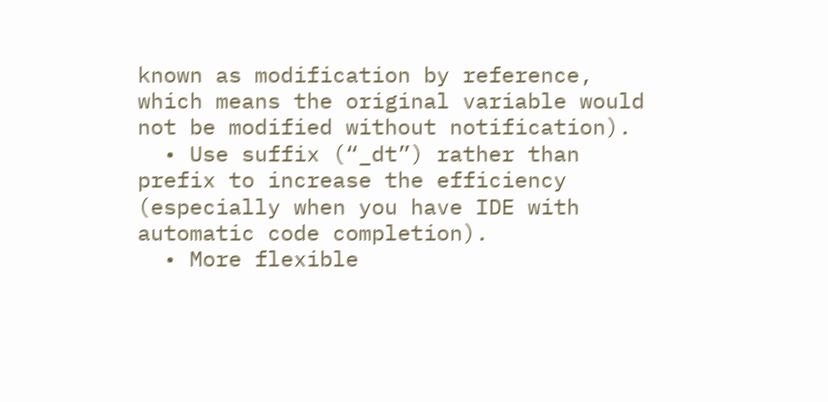known as modification by reference, which means the original variable would not be modified without notification).
  • Use suffix (“_dt”) rather than prefix to increase the efficiency (especially when you have IDE with automatic code completion).
  • More flexible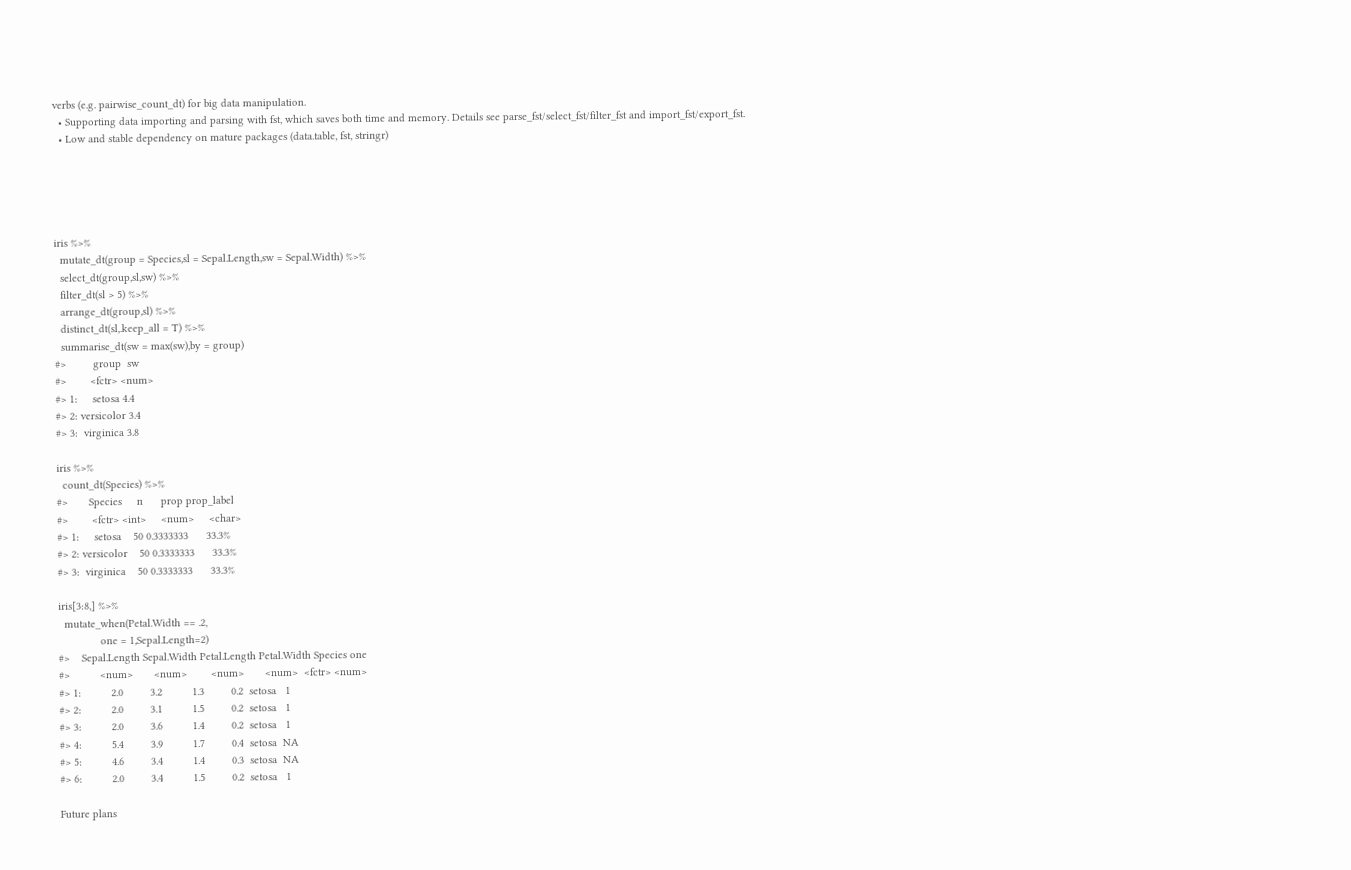verbs (e.g. pairwise_count_dt) for big data manipulation.
  • Supporting data importing and parsing with fst, which saves both time and memory. Details see parse_fst/select_fst/filter_fst and import_fst/export_fst.
  • Low and stable dependency on mature packages (data.table, fst, stringr)





iris %>%
  mutate_dt(group = Species,sl = Sepal.Length,sw = Sepal.Width) %>%
  select_dt(group,sl,sw) %>%
  filter_dt(sl > 5) %>%
  arrange_dt(group,sl) %>%
  distinct_dt(sl,.keep_all = T) %>%
  summarise_dt(sw = max(sw),by = group)
#>         group  sw
#>        <fctr> <num>
#> 1:     setosa 4.4
#> 2: versicolor 3.4
#> 3:  virginica 3.8

iris %>%
  count_dt(Species) %>%
#>       Species     n      prop prop_label
#>        <fctr> <int>     <num>     <char>
#> 1:     setosa    50 0.3333333      33.3%
#> 2: versicolor    50 0.3333333      33.3%
#> 3:  virginica    50 0.3333333      33.3%

iris[3:8,] %>%
  mutate_when(Petal.Width == .2,
              one = 1,Sepal.Length=2)
#>    Sepal.Length Sepal.Width Petal.Length Petal.Width Species one
#>          <num>       <num>        <num>       <num>  <fctr> <num>
#> 1:          2.0         3.2          1.3         0.2  setosa   1
#> 2:          2.0         3.1          1.5         0.2  setosa   1
#> 3:          2.0         3.6          1.4         0.2  setosa   1
#> 4:          5.4         3.9          1.7         0.4  setosa  NA
#> 5:          4.6         3.4          1.4         0.3  setosa  NA
#> 6:          2.0         3.4          1.5         0.2  setosa   1

Future plans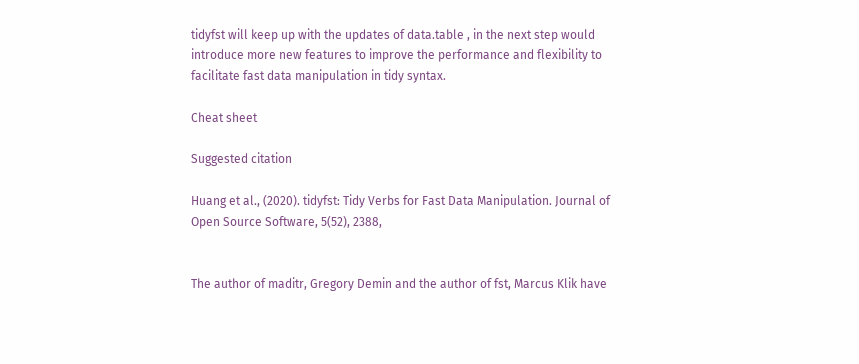tidyfst will keep up with the updates of data.table , in the next step would introduce more new features to improve the performance and flexibility to facilitate fast data manipulation in tidy syntax.

Cheat sheet

Suggested citation

Huang et al., (2020). tidyfst: Tidy Verbs for Fast Data Manipulation. Journal of Open Source Software, 5(52), 2388,


The author of maditr, Gregory Demin and the author of fst, Marcus Klik have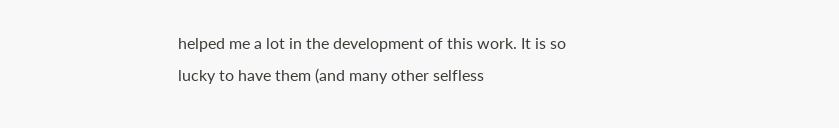helped me a lot in the development of this work. It is so lucky to have them (and many other selfless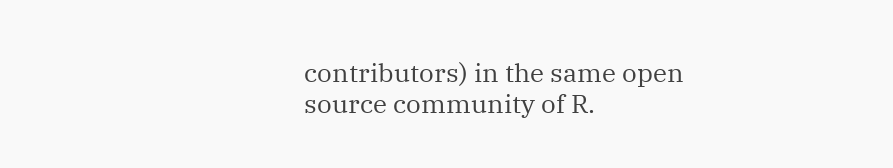contributors) in the same open source community of R.